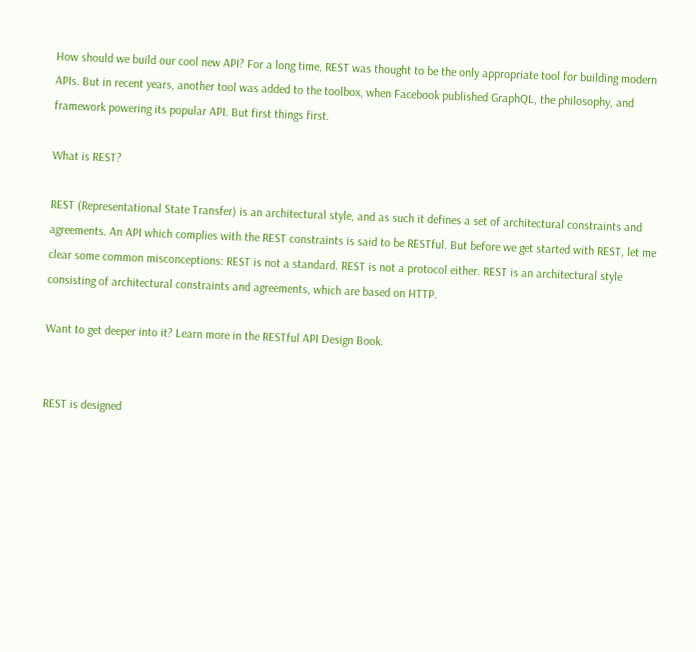How should we build our cool new API? For a long time, REST was thought to be the only appropriate tool for building modern APIs. But in recent years, another tool was added to the toolbox, when Facebook published GraphQL, the philosophy, and framework powering its popular API. But first things first.

What is REST?

REST (Representational State Transfer) is an architectural style, and as such it defines a set of architectural constraints and agreements. An API which complies with the REST constraints is said to be RESTful. But before we get started with REST, let me clear some common misconceptions: REST is not a standard. REST is not a protocol either. REST is an architectural style consisting of architectural constraints and agreements, which are based on HTTP.

Want to get deeper into it? Learn more in the RESTful API Design Book.


REST is designed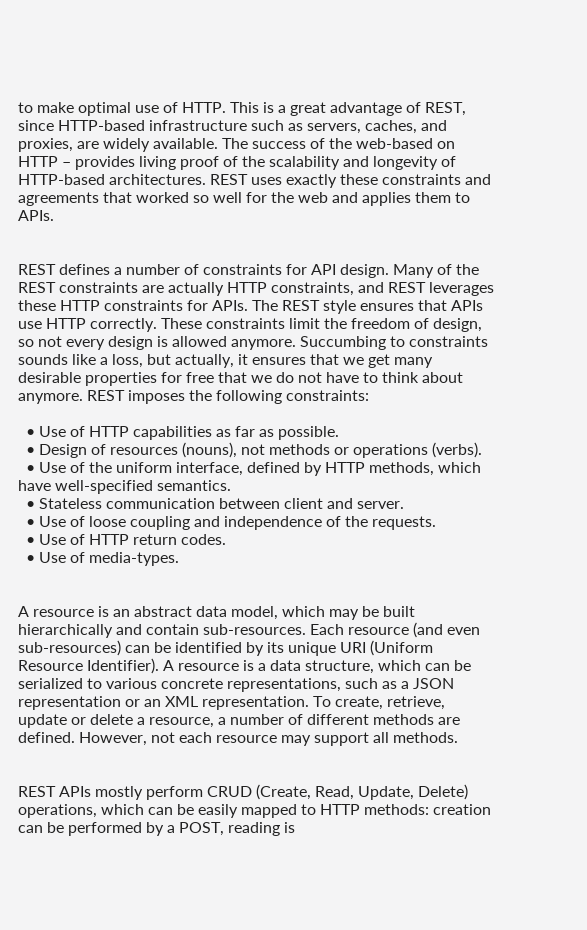to make optimal use of HTTP. This is a great advantage of REST, since HTTP-based infrastructure such as servers, caches, and proxies, are widely available. The success of the web-based on HTTP – provides living proof of the scalability and longevity of HTTP-based architectures. REST uses exactly these constraints and agreements that worked so well for the web and applies them to APIs.


REST defines a number of constraints for API design. Many of the REST constraints are actually HTTP constraints, and REST leverages these HTTP constraints for APIs. The REST style ensures that APIs use HTTP correctly. These constraints limit the freedom of design, so not every design is allowed anymore. Succumbing to constraints sounds like a loss, but actually, it ensures that we get many desirable properties for free that we do not have to think about anymore. REST imposes the following constraints:

  • Use of HTTP capabilities as far as possible.
  • Design of resources (nouns), not methods or operations (verbs).
  • Use of the uniform interface, defined by HTTP methods, which have well-specified semantics.
  • Stateless communication between client and server.
  • Use of loose coupling and independence of the requests.
  • Use of HTTP return codes.
  • Use of media-types.


A resource is an abstract data model, which may be built hierarchically and contain sub-resources. Each resource (and even sub-resources) can be identified by its unique URI (Uniform Resource Identifier). A resource is a data structure, which can be serialized to various concrete representations, such as a JSON representation or an XML representation. To create, retrieve, update or delete a resource, a number of different methods are defined. However, not each resource may support all methods.


REST APIs mostly perform CRUD (Create, Read, Update, Delete) operations, which can be easily mapped to HTTP methods: creation can be performed by a POST, reading is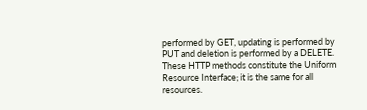performed by GET, updating is performed by PUT and deletion is performed by a DELETE. These HTTP methods constitute the Uniform Resource Interface; it is the same for all resources.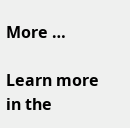More …

Learn more in the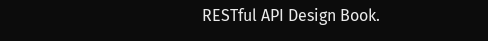RESTful API Design Book.